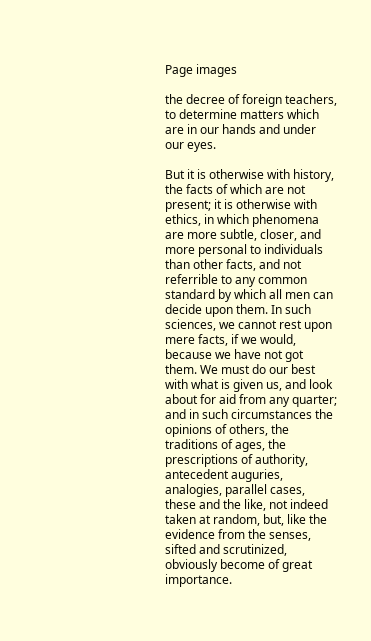Page images

the decree of foreign teachers, to determine matters which are in our hands and under our eyes.

But it is otherwise with history, the facts of which are not present; it is otherwise with ethics, in which phenomena are more subtle, closer, and more personal to individuals than other facts, and not referrible to any common standard by which all men can decide upon them. In such sciences, we cannot rest upon mere facts, if we would, because we have not got them. We must do our best with what is given us, and look about for aid from any quarter; and in such circumstances the opinions of others, the traditions of ages, the prescriptions of authority, antecedent auguries, analogies, parallel cases, these and the like, not indeed taken at random, but, like the evidence from the senses, sifted and scrutinized, obviously become of great importance.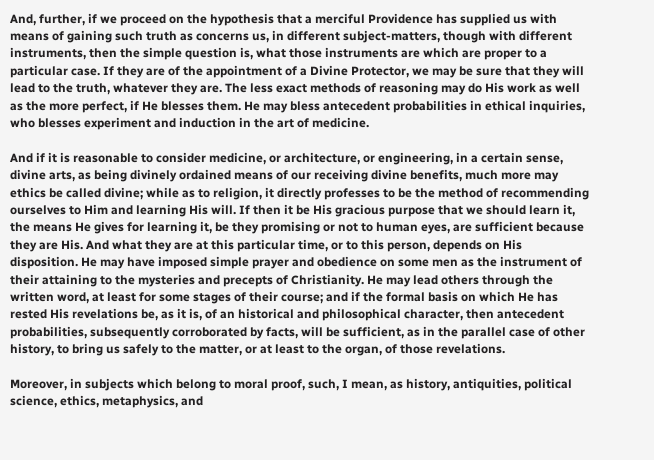And, further, if we proceed on the hypothesis that a merciful Providence has supplied us with means of gaining such truth as concerns us, in different subject-matters, though with different instruments, then the simple question is, what those instruments are which are proper to a particular case. If they are of the appointment of a Divine Protector, we may be sure that they will lead to the truth, whatever they are. The less exact methods of reasoning may do His work as well as the more perfect, if He blesses them. He may bless antecedent probabilities in ethical inquiries, who blesses experiment and induction in the art of medicine.

And if it is reasonable to consider medicine, or architecture, or engineering, in a certain sense, divine arts, as being divinely ordained means of our receiving divine benefits, much more may ethics be called divine; while as to religion, it directly professes to be the method of recommending ourselves to Him and learning His will. If then it be His gracious purpose that we should learn it, the means He gives for learning it, be they promising or not to human eyes, are sufficient because they are His. And what they are at this particular time, or to this person, depends on His disposition. He may have imposed simple prayer and obedience on some men as the instrument of their attaining to the mysteries and precepts of Christianity. He may lead others through the written word, at least for some stages of their course; and if the formal basis on which He has rested His revelations be, as it is, of an historical and philosophical character, then antecedent probabilities, subsequently corroborated by facts, will be sufficient, as in the parallel case of other history, to bring us safely to the matter, or at least to the organ, of those revelations.

Moreover, in subjects which belong to moral proof, such, I mean, as history, antiquities, political science, ethics, metaphysics, and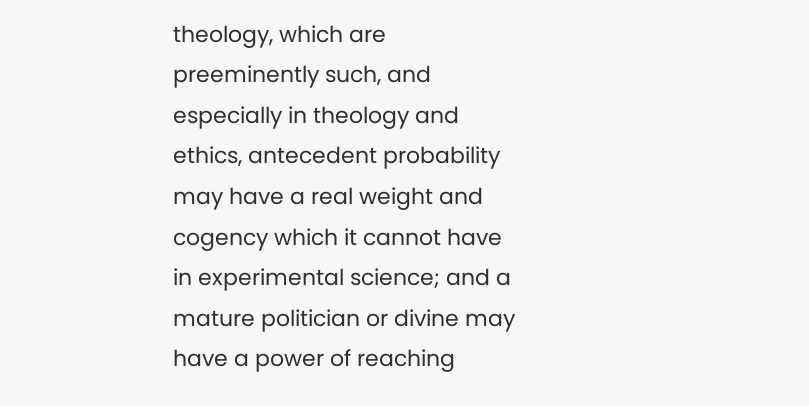theology, which are preeminently such, and especially in theology and ethics, antecedent probability may have a real weight and cogency which it cannot have in experimental science; and a mature politician or divine may have a power of reaching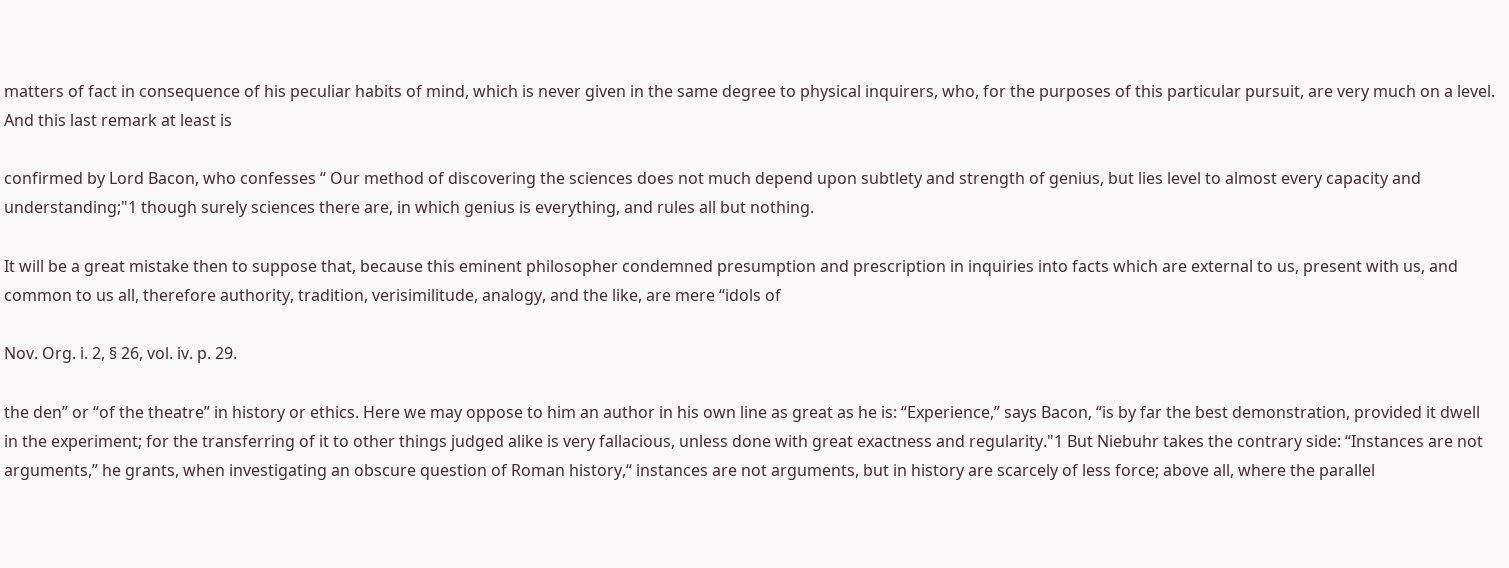matters of fact in consequence of his peculiar habits of mind, which is never given in the same degree to physical inquirers, who, for the purposes of this particular pursuit, are very much on a level. And this last remark at least is

confirmed by Lord Bacon, who confesses “ Our method of discovering the sciences does not much depend upon subtlety and strength of genius, but lies level to almost every capacity and understanding;"1 though surely sciences there are, in which genius is everything, and rules all but nothing.

It will be a great mistake then to suppose that, because this eminent philosopher condemned presumption and prescription in inquiries into facts which are external to us, present with us, and common to us all, therefore authority, tradition, verisimilitude, analogy, and the like, are mere “idols of

Nov. Org. i. 2, § 26, vol. iv. p. 29.

the den” or “of the theatre” in history or ethics. Here we may oppose to him an author in his own line as great as he is: “Experience,” says Bacon, “is by far the best demonstration, provided it dwell in the experiment; for the transferring of it to other things judged alike is very fallacious, unless done with great exactness and regularity."1 But Niebuhr takes the contrary side: “Instances are not arguments,” he grants, when investigating an obscure question of Roman history,“ instances are not arguments, but in history are scarcely of less force; above all, where the parallel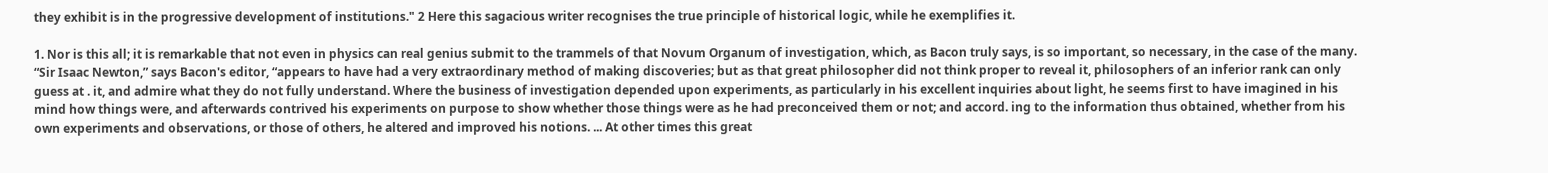they exhibit is in the progressive development of institutions." 2 Here this sagacious writer recognises the true principle of historical logic, while he exemplifies it.

1. Nor is this all; it is remarkable that not even in physics can real genius submit to the trammels of that Novum Organum of investigation, which, as Bacon truly says, is so important, so necessary, in the case of the many. “Sir Isaac Newton,” says Bacon's editor, “appears to have had a very extraordinary method of making discoveries; but as that great philosopher did not think proper to reveal it, philosophers of an inferior rank can only guess at . it, and admire what they do not fully understand. Where the business of investigation depended upon experiments, as particularly in his excellent inquiries about light, he seems first to have imagined in his mind how things were, and afterwards contrived his experiments on purpose to show whether those things were as he had preconceived them or not; and accord. ing to the information thus obtained, whether from his own experiments and observations, or those of others, he altered and improved his notions. ... At other times this great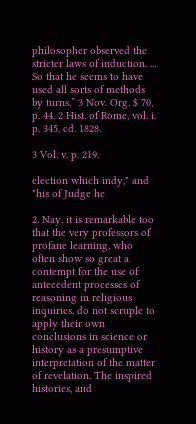philosopher observed the stricter laws of induction. ... So that he seems to have used all sorts of methods by turns.” 3 Nov. Org. $ 70, p. 44. 2 Hist. of Rome, vol. i. p. 345, cd. 1828.

3 Vol. v. p. 219.

election which indy," and "his of Judge he

2. Nay, it is remarkable too that the very professors of profane learning, who often show so great a contempt for the use of antecedent processes of reasoning in religious inquiries, do not scruple to apply their own conclusions in science or history as a presumptive interpretation of the matter of revelation. The inspired histories, and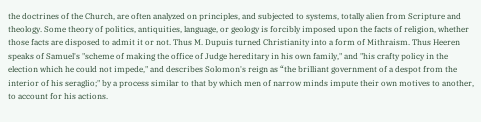the doctrines of the Church, are often analyzed on principles, and subjected to systems, totally alien from Scripture and theology. Some theory of politics, antiquities, language, or geology is forcibly imposed upon the facts of religion, whether those facts are disposed to admit it or not. Thus M. Dupuis turned Christianity into a form of Mithraism. Thus Heeren speaks of Samuel's "scheme of making the office of Judge hereditary in his own family," and "his crafty policy in the election which he could not impede," and describes Solomon's reign as “the brilliant government of a despot from the interior of his seraglio;" by a process similar to that by which men of narrow minds impute their own motives to another, to account for his actions.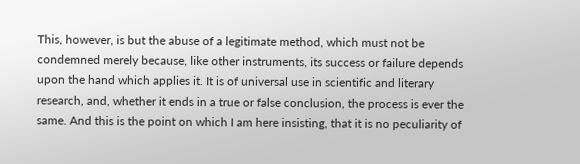This, however, is but the abuse of a legitimate method, which must not be condemned merely because, like other instruments, its success or failure depends upon the hand which applies it. It is of universal use in scientific and literary research, and, whether it ends in a true or false conclusion, the process is ever the same. And this is the point on which I am here insisting, that it is no peculiarity of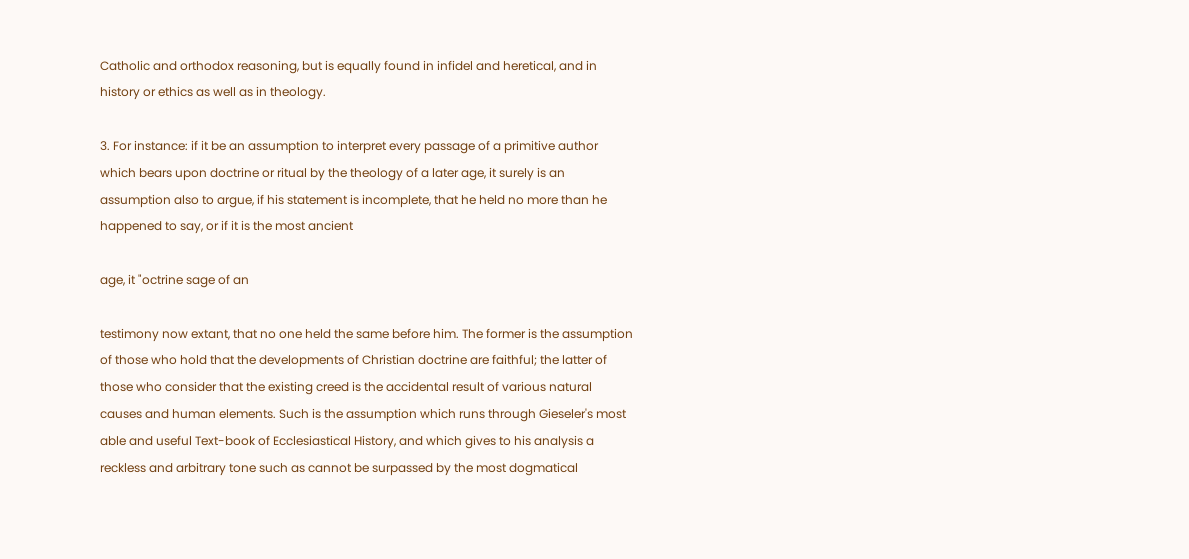Catholic and orthodox reasoning, but is equally found in infidel and heretical, and in history or ethics as well as in theology.

3. For instance: if it be an assumption to interpret every passage of a primitive author which bears upon doctrine or ritual by the theology of a later age, it surely is an assumption also to argue, if his statement is incomplete, that he held no more than he happened to say, or if it is the most ancient

age, it "octrine sage of an

testimony now extant, that no one held the same before him. The former is the assumption of those who hold that the developments of Christian doctrine are faithful; the latter of those who consider that the existing creed is the accidental result of various natural causes and human elements. Such is the assumption which runs through Gieseler's most able and useful Text-book of Ecclesiastical History, and which gives to his analysis a reckless and arbitrary tone such as cannot be surpassed by the most dogmatical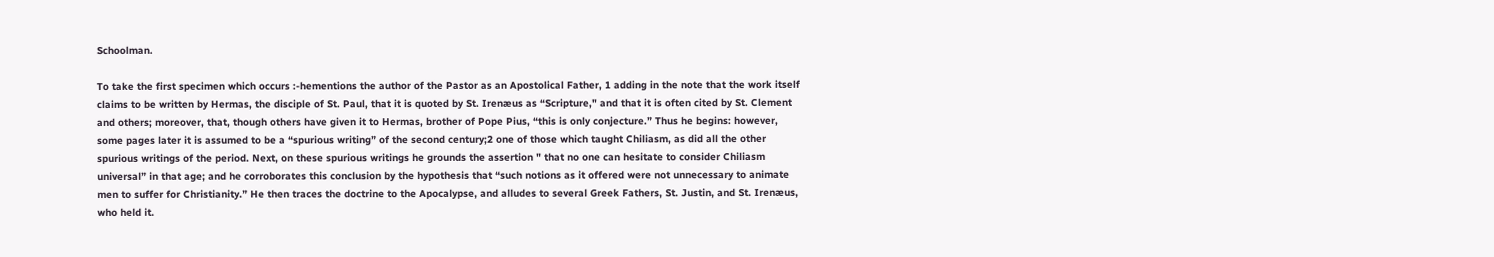Schoolman.

To take the first specimen which occurs :-hementions the author of the Pastor as an Apostolical Father, 1 adding in the note that the work itself claims to be written by Hermas, the disciple of St. Paul, that it is quoted by St. Irenæus as “Scripture," and that it is often cited by St. Clement and others; moreover, that, though others have given it to Hermas, brother of Pope Pius, “this is only conjecture.” Thus he begins: however, some pages later it is assumed to be a “spurious writing” of the second century;2 one of those which taught Chiliasm, as did all the other spurious writings of the period. Next, on these spurious writings he grounds the assertion " that no one can hesitate to consider Chiliasm universal” in that age; and he corroborates this conclusion by the hypothesis that “such notions as it offered were not unnecessary to animate men to suffer for Christianity.” He then traces the doctrine to the Apocalypse, and alludes to several Greek Fathers, St. Justin, and St. Irenæus, who held it.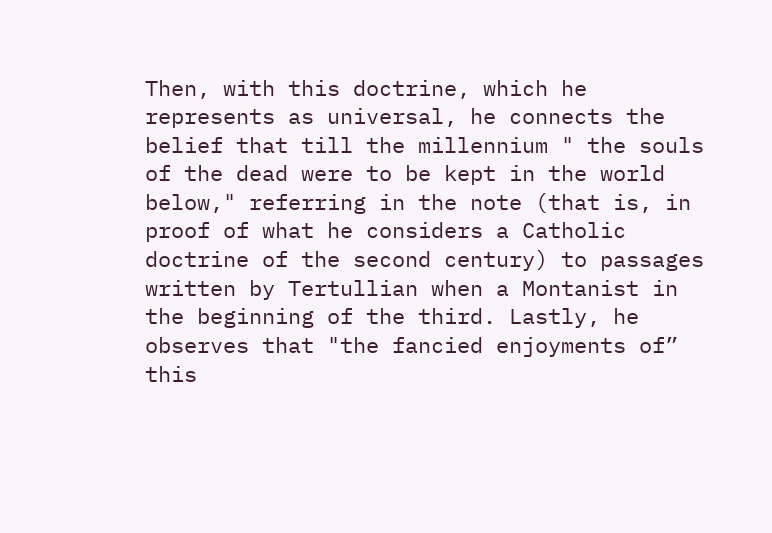Then, with this doctrine, which he represents as universal, he connects the belief that till the millennium " the souls of the dead were to be kept in the world below," referring in the note (that is, in proof of what he considers a Catholic doctrine of the second century) to passages written by Tertullian when a Montanist in the beginning of the third. Lastly, he observes that "the fancied enjoyments of” this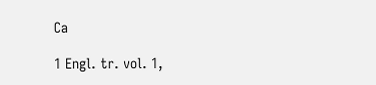Ca

1 Engl. tr. vol. 1,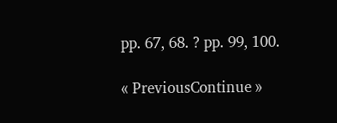pp. 67, 68. ? pp. 99, 100.

« PreviousContinue »